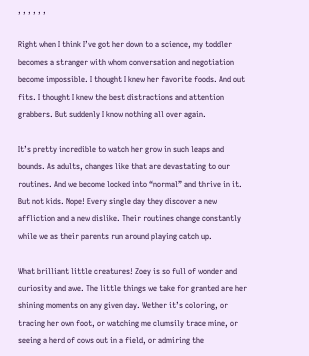, , , , , ,

Right when I think I’ve got her down to a science, my toddler becomes a stranger with whom conversation and negotiation become impossible. I thought I knew her favorite foods. And out fits. I thought I knew the best distractions and attention grabbers. But suddenly I know nothing all over again.

It’s pretty incredible to watch her grow in such leaps and bounds. As adults, changes like that are devastating to our routines. And we become locked into “normal” and thrive in it. But not kids. Nope! Every single day they discover a new affliction and a new dislike. Their routines change constantly while we as their parents run around playing catch up.

What brilliant little creatures! Zoey is so full of wonder and curiosity and awe. The little things we take for granted are her shining moments on any given day. Wether it’s coloring, or tracing her own foot, or watching me clumsily trace mine, or seeing a herd of cows out in a field, or admiring the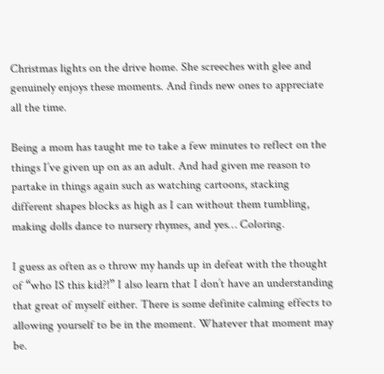Christmas lights on the drive home. She screeches with glee and genuinely enjoys these moments. And finds new ones to appreciate all the time.

Being a mom has taught me to take a few minutes to reflect on the things I’ve given up on as an adult. And had given me reason to partake in things again such as watching cartoons, stacking different shapes blocks as high as I can without them tumbling, making dolls dance to nursery rhymes, and yes… Coloring.

I guess as often as o throw my hands up in defeat with the thought of “who IS this kid?!” I also learn that I don’t have an understanding that great of myself either. There is some definite calming effects to allowing yourself to be in the moment. Whatever that moment may be.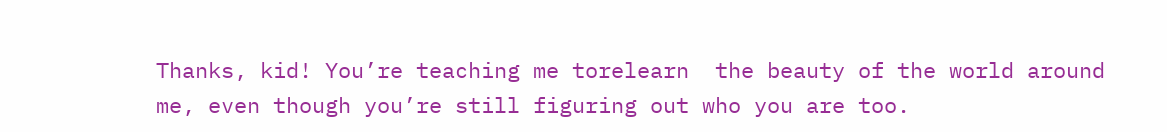Thanks, kid! You’re teaching me torelearn  the beauty of the world around me, even though you’re still figuring out who you are too.